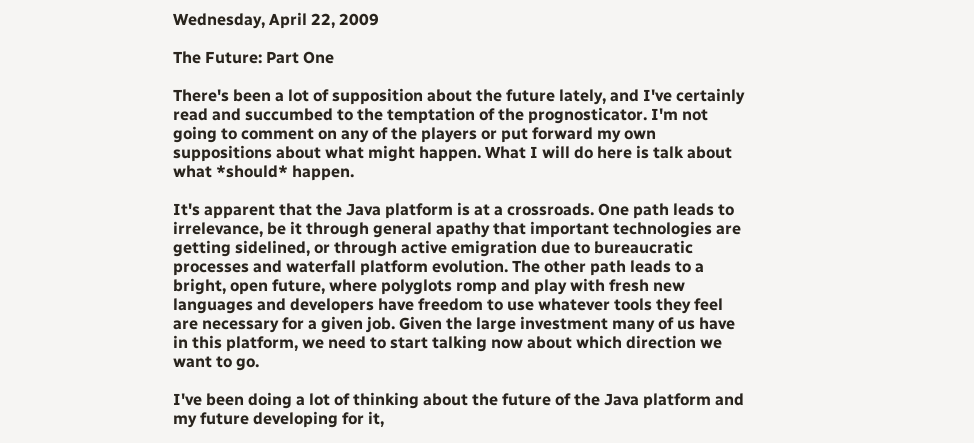Wednesday, April 22, 2009

The Future: Part One

There's been a lot of supposition about the future lately, and I've certainly read and succumbed to the temptation of the prognosticator. I'm not going to comment on any of the players or put forward my own suppositions about what might happen. What I will do here is talk about what *should* happen.

It's apparent that the Java platform is at a crossroads. One path leads to irrelevance, be it through general apathy that important technologies are getting sidelined, or through active emigration due to bureaucratic processes and waterfall platform evolution. The other path leads to a bright, open future, where polyglots romp and play with fresh new languages and developers have freedom to use whatever tools they feel are necessary for a given job. Given the large investment many of us have in this platform, we need to start talking now about which direction we want to go.

I've been doing a lot of thinking about the future of the Java platform and my future developing for it,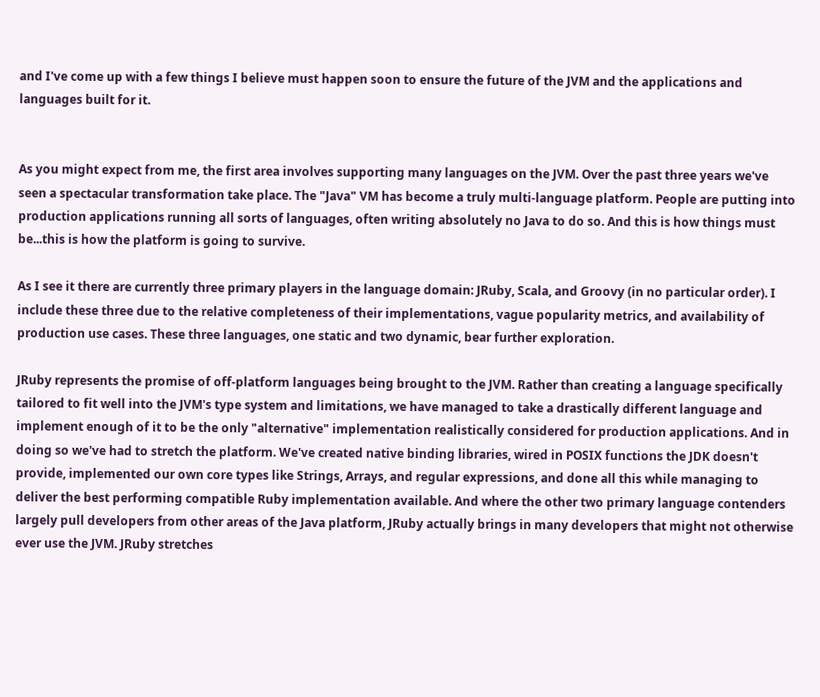and I've come up with a few things I believe must happen soon to ensure the future of the JVM and the applications and languages built for it.


As you might expect from me, the first area involves supporting many languages on the JVM. Over the past three years we've seen a spectacular transformation take place. The "Java" VM has become a truly multi-language platform. People are putting into production applications running all sorts of languages, often writing absolutely no Java to do so. And this is how things must be...this is how the platform is going to survive.

As I see it there are currently three primary players in the language domain: JRuby, Scala, and Groovy (in no particular order). I include these three due to the relative completeness of their implementations, vague popularity metrics, and availability of production use cases. These three languages, one static and two dynamic, bear further exploration.

JRuby represents the promise of off-platform languages being brought to the JVM. Rather than creating a language specifically tailored to fit well into the JVM's type system and limitations, we have managed to take a drastically different language and implement enough of it to be the only "alternative" implementation realistically considered for production applications. And in doing so we've had to stretch the platform. We've created native binding libraries, wired in POSIX functions the JDK doesn't provide, implemented our own core types like Strings, Arrays, and regular expressions, and done all this while managing to deliver the best performing compatible Ruby implementation available. And where the other two primary language contenders largely pull developers from other areas of the Java platform, JRuby actually brings in many developers that might not otherwise ever use the JVM. JRuby stretches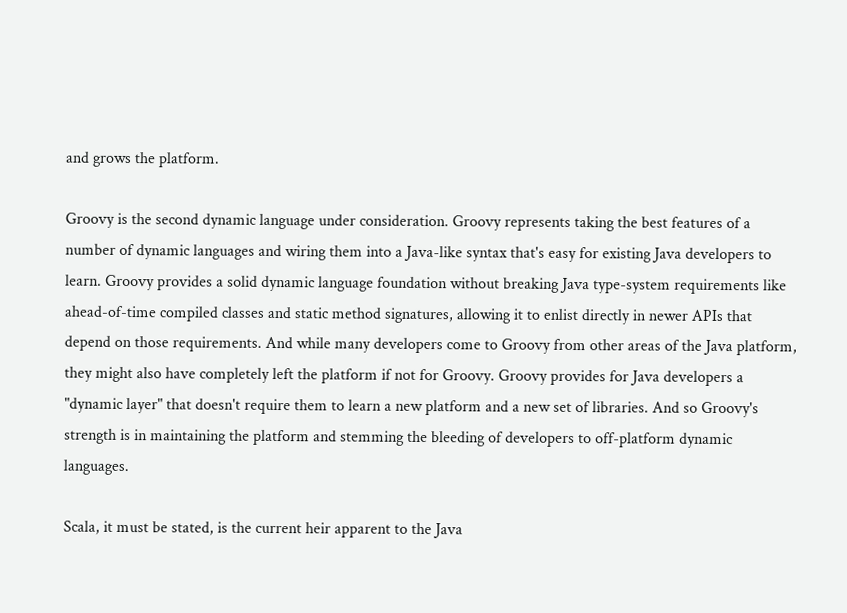and grows the platform.

Groovy is the second dynamic language under consideration. Groovy represents taking the best features of a number of dynamic languages and wiring them into a Java-like syntax that's easy for existing Java developers to learn. Groovy provides a solid dynamic language foundation without breaking Java type-system requirements like ahead-of-time compiled classes and static method signatures, allowing it to enlist directly in newer APIs that depend on those requirements. And while many developers come to Groovy from other areas of the Java platform, they might also have completely left the platform if not for Groovy. Groovy provides for Java developers a "dynamic layer" that doesn't require them to learn a new platform and a new set of libraries. And so Groovy's strength is in maintaining the platform and stemming the bleeding of developers to off-platform dynamic languages.

Scala, it must be stated, is the current heir apparent to the Java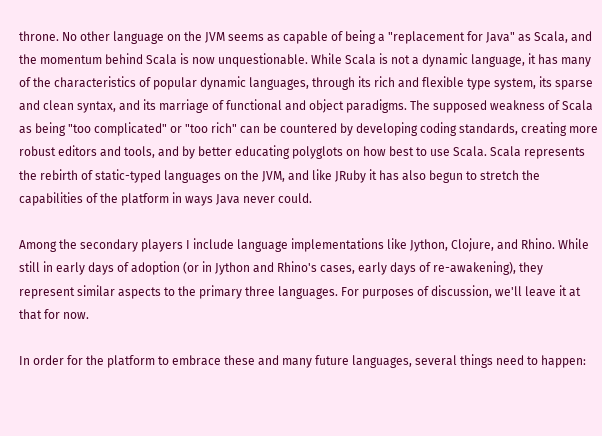throne. No other language on the JVM seems as capable of being a "replacement for Java" as Scala, and the momentum behind Scala is now unquestionable. While Scala is not a dynamic language, it has many of the characteristics of popular dynamic languages, through its rich and flexible type system, its sparse and clean syntax, and its marriage of functional and object paradigms. The supposed weakness of Scala as being "too complicated" or "too rich" can be countered by developing coding standards, creating more robust editors and tools, and by better educating polyglots on how best to use Scala. Scala represents the rebirth of static-typed languages on the JVM, and like JRuby it has also begun to stretch the capabilities of the platform in ways Java never could.

Among the secondary players I include language implementations like Jython, Clojure, and Rhino. While still in early days of adoption (or in Jython and Rhino's cases, early days of re-awakening), they represent similar aspects to the primary three languages. For purposes of discussion, we'll leave it at that for now.

In order for the platform to embrace these and many future languages, several things need to happen: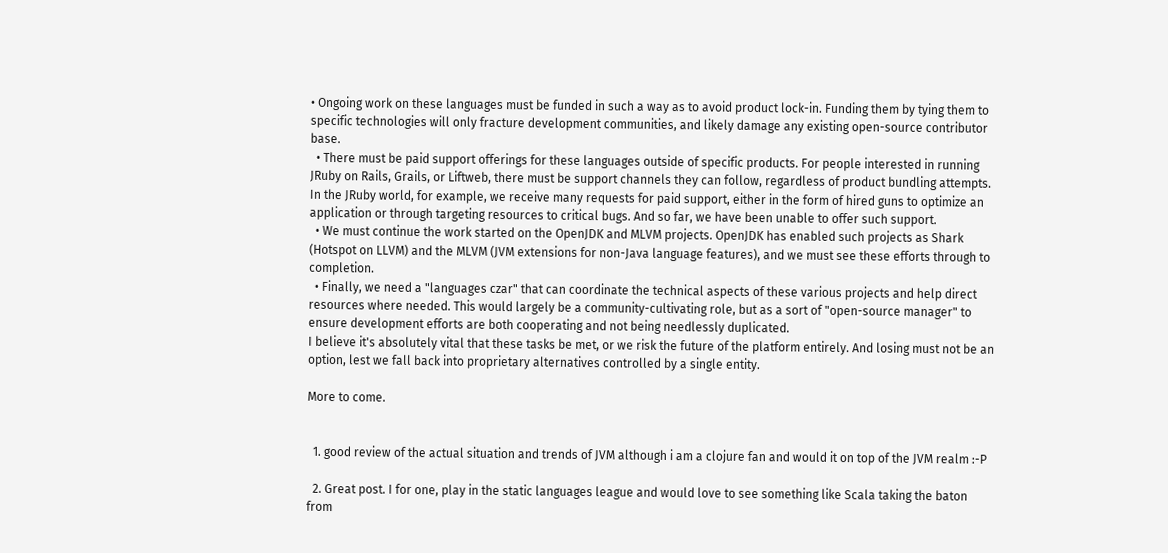• Ongoing work on these languages must be funded in such a way as to avoid product lock-in. Funding them by tying them to specific technologies will only fracture development communities, and likely damage any existing open-source contributor base.
  • There must be paid support offerings for these languages outside of specific products. For people interested in running JRuby on Rails, Grails, or Liftweb, there must be support channels they can follow, regardless of product bundling attempts. In the JRuby world, for example, we receive many requests for paid support, either in the form of hired guns to optimize an application or through targeting resources to critical bugs. And so far, we have been unable to offer such support.
  • We must continue the work started on the OpenJDK and MLVM projects. OpenJDK has enabled such projects as Shark (Hotspot on LLVM) and the MLVM (JVM extensions for non-Java language features), and we must see these efforts through to completion.
  • Finally, we need a "languages czar" that can coordinate the technical aspects of these various projects and help direct resources where needed. This would largely be a community-cultivating role, but as a sort of "open-source manager" to ensure development efforts are both cooperating and not being needlessly duplicated.
I believe it's absolutely vital that these tasks be met, or we risk the future of the platform entirely. And losing must not be an option, lest we fall back into proprietary alternatives controlled by a single entity.

More to come.


  1. good review of the actual situation and trends of JVM although i am a clojure fan and would it on top of the JVM realm :-P

  2. Great post. I for one, play in the static languages league and would love to see something like Scala taking the baton from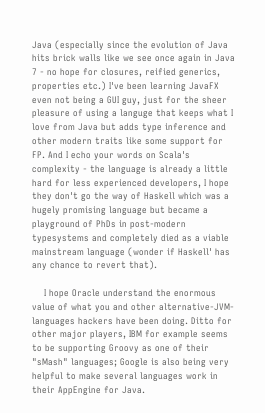Java (especially since the evolution of Java hits brick walls like we see once again in Java 7 - no hope for closures, reified generics, properties etc.) I've been learning JavaFX even not being a GUI guy, just for the sheer pleasure of using a languge that keeps what I love from Java but adds type inference and other modern traits like some support for FP. And I echo your words on Scala's complexity - the language is already a little hard for less experienced developers, I hope they don't go the way of Haskell which was a hugely promising language but became a playground of PhDs in post-modern typesystems and completely died as a viable mainstream language (wonder if Haskell' has any chance to revert that).

    I hope Oracle understand the enormous value of what you and other alternative-JVM-languages hackers have been doing. Ditto for other major players, IBM for example seems to be supporting Groovy as one of their "sMash" languages; Google is also being very helpful to make several languages work in their AppEngine for Java.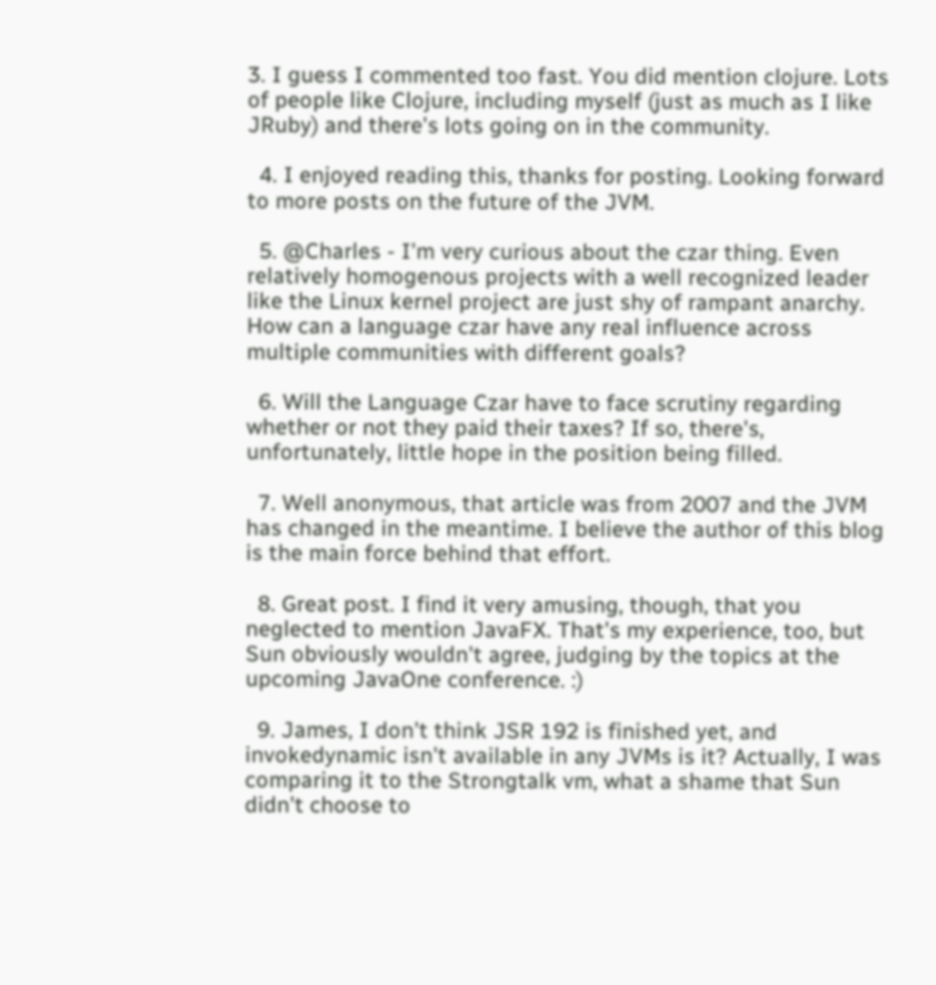3. I guess I commented too fast. You did mention clojure. Lots of people like Clojure, including myself (just as much as I like JRuby) and there's lots going on in the community.

  4. I enjoyed reading this, thanks for posting. Looking forward to more posts on the future of the JVM.

  5. @Charles - I'm very curious about the czar thing. Even relatively homogenous projects with a well recognized leader like the Linux kernel project are just shy of rampant anarchy. How can a language czar have any real influence across multiple communities with different goals?

  6. Will the Language Czar have to face scrutiny regarding whether or not they paid their taxes? If so, there's, unfortunately, little hope in the position being filled.

  7. Well anonymous, that article was from 2007 and the JVM has changed in the meantime. I believe the author of this blog is the main force behind that effort.

  8. Great post. I find it very amusing, though, that you neglected to mention JavaFX. That's my experience, too, but Sun obviously wouldn't agree, judging by the topics at the upcoming JavaOne conference. :)

  9. James, I don't think JSR 192 is finished yet, and invokedynamic isn't available in any JVMs is it? Actually, I was comparing it to the Strongtalk vm, what a shame that Sun didn't choose to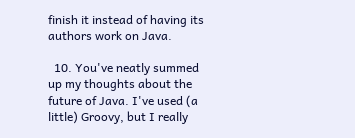finish it instead of having its authors work on Java.

  10. You've neatly summed up my thoughts about the future of Java. I've used (a little) Groovy, but I really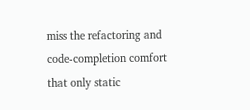miss the refactoring and code-completion comfort that only static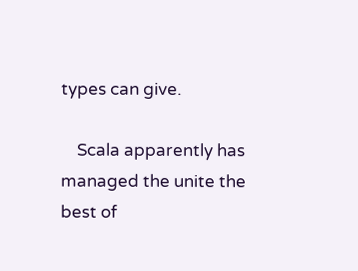types can give.

    Scala apparently has managed the unite the best of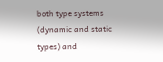both type systems (dynamic and static types) and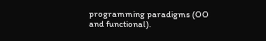programming paradigms (OO and functional).